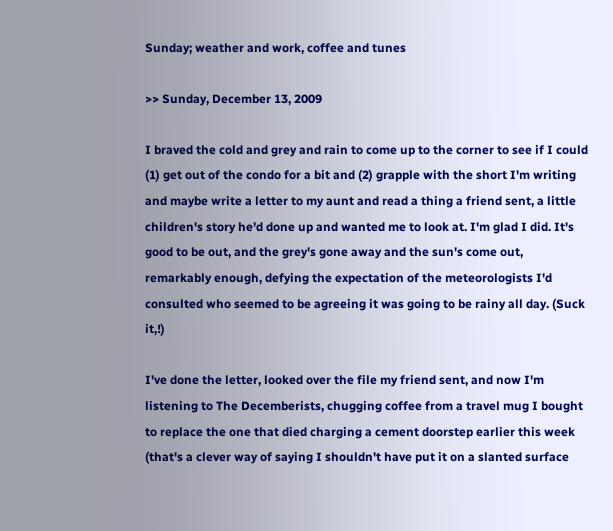Sunday; weather and work, coffee and tunes

>> Sunday, December 13, 2009

I braved the cold and grey and rain to come up to the corner to see if I could (1) get out of the condo for a bit and (2) grapple with the short I'm writing and maybe write a letter to my aunt and read a thing a friend sent, a little children's story he'd done up and wanted me to look at. I'm glad I did. It's good to be out, and the grey's gone away and the sun's come out, remarkably enough, defying the expectation of the meteorologists I'd consulted who seemed to be agreeing it was going to be rainy all day. (Suck it,!)

I've done the letter, looked over the file my friend sent, and now I'm listening to The Decemberists, chugging coffee from a travel mug I bought to replace the one that died charging a cement doorstep earlier this week (that's a clever way of saying I shouldn't have put it on a slanted surface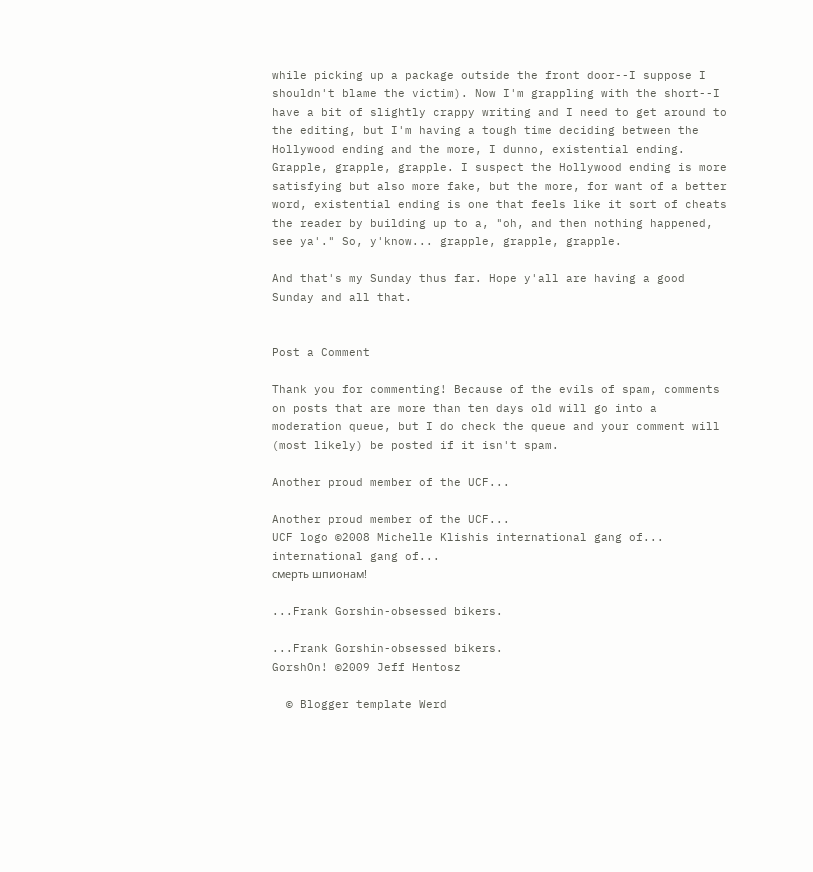while picking up a package outside the front door--I suppose I shouldn't blame the victim). Now I'm grappling with the short--I have a bit of slightly crappy writing and I need to get around to the editing, but I'm having a tough time deciding between the Hollywood ending and the more, I dunno, existential ending. Grapple, grapple, grapple. I suspect the Hollywood ending is more satisfying but also more fake, but the more, for want of a better word, existential ending is one that feels like it sort of cheats the reader by building up to a, "oh, and then nothing happened, see ya'." So, y'know... grapple, grapple, grapple.

And that's my Sunday thus far. Hope y'all are having a good Sunday and all that.


Post a Comment

Thank you for commenting! Because of the evils of spam, comments on posts that are more than ten days old will go into a moderation queue, but I do check the queue and your comment will (most likely) be posted if it isn't spam.

Another proud member of the UCF...

Another proud member of the UCF...
UCF logo ©2008 Michelle Klishis international gang of... international gang of...
смерть шпионам!

...Frank Gorshin-obsessed bikers.

...Frank Gorshin-obsessed bikers.
GorshOn! ©2009 Jeff Hentosz

  © Blogger template Werd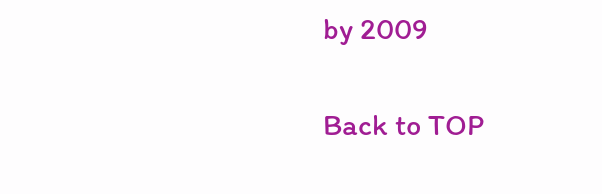by 2009

Back to TOP